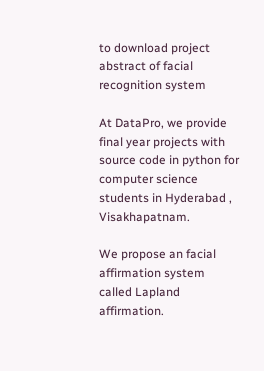to download project abstract of facial recognition system

At DataPro, we provide final year projects with source code in python for computer science students in Hyderabad , Visakhapatnam.

We propose an facial affirmation system called Lapland affirmation.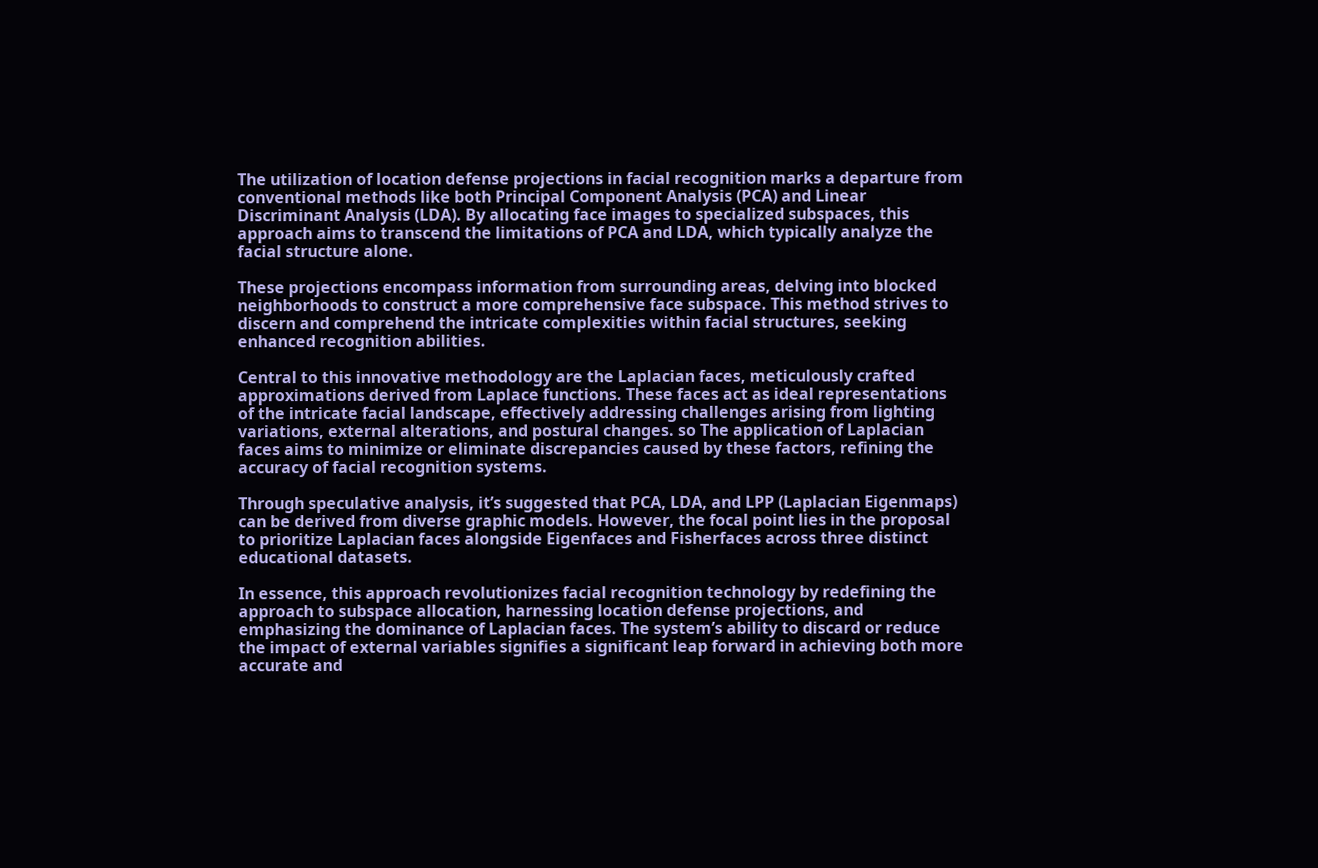The utilization of location defense projections in facial recognition marks a departure from conventional methods like both Principal Component Analysis (PCA) and Linear Discriminant Analysis (LDA). By allocating face images to specialized subspaces, this approach aims to transcend the limitations of PCA and LDA, which typically analyze the facial structure alone.

These projections encompass information from surrounding areas, delving into blocked neighborhoods to construct a more comprehensive face subspace. This method strives to discern and comprehend the intricate complexities within facial structures, seeking enhanced recognition abilities.

Central to this innovative methodology are the Laplacian faces, meticulously crafted approximations derived from Laplace functions. These faces act as ideal representations of the intricate facial landscape, effectively addressing challenges arising from lighting variations, external alterations, and postural changes. so The application of Laplacian faces aims to minimize or eliminate discrepancies caused by these factors, refining the accuracy of facial recognition systems.

Through speculative analysis, it’s suggested that PCA, LDA, and LPP (Laplacian Eigenmaps) can be derived from diverse graphic models. However, the focal point lies in the proposal to prioritize Laplacian faces alongside Eigenfaces and Fisherfaces across three distinct educational datasets.

In essence, this approach revolutionizes facial recognition technology by redefining the approach to subspace allocation, harnessing location defense projections, and emphasizing the dominance of Laplacian faces. The system’s ability to discard or reduce the impact of external variables signifies a significant leap forward in achieving both more accurate and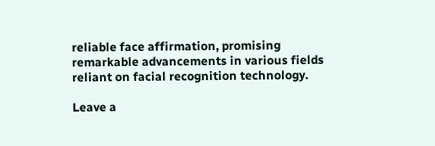reliable face affirmation, promising remarkable advancements in various fields reliant on facial recognition technology.

Leave a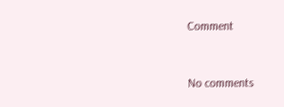Comment


No comments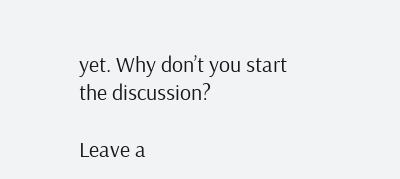yet. Why don’t you start the discussion?

Leave a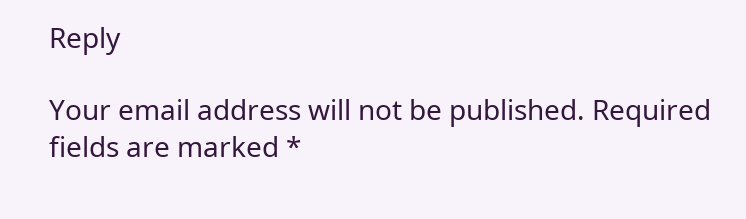Reply

Your email address will not be published. Required fields are marked *